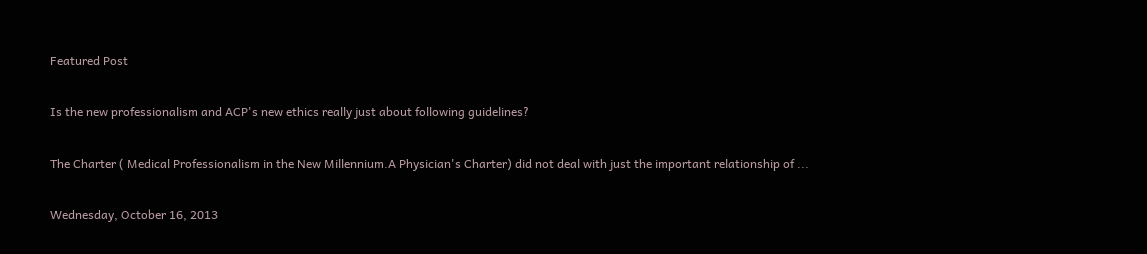Featured Post

Is the new professionalism and ACP's new ethics really just about following guidelines?

The Charter ( Medical Professionalism in the New Millennium.A Physician's Charter) did not deal with just the important relationship of ...

Wednesday, October 16, 2013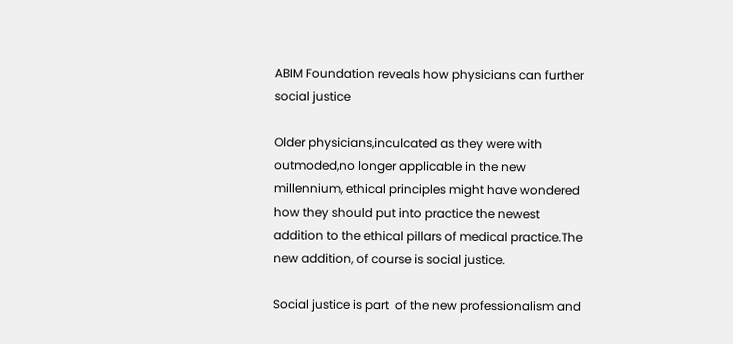ABIM Foundation reveals how physicians can further social justice

Older physicians,inculcated as they were with outmoded,no longer applicable in the new millennium, ethical principles might have wondered how they should put into practice the newest addition to the ethical pillars of medical practice.The new addition, of course is social justice.

Social justice is part  of the new professionalism and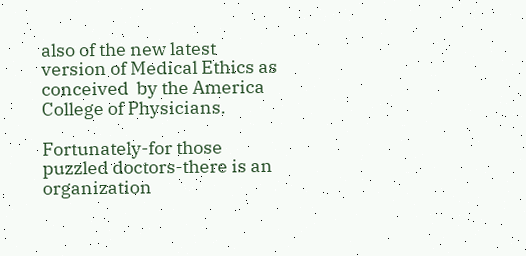also of the new latest version of Medical Ethics as conceived  by the America College of Physicians.

Fortunately-for those puzzled doctors-there is an organization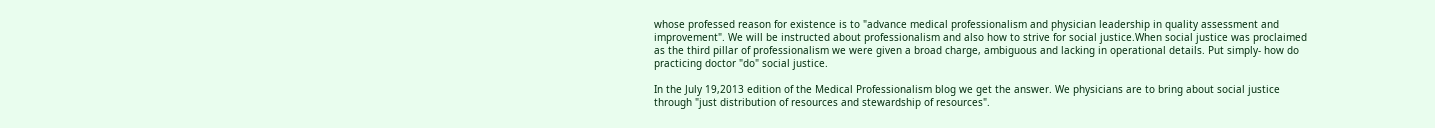whose professed reason for existence is to "advance medical professionalism and physician leadership in quality assessment and improvement". We will be instructed about professionalism and also how to strive for social justice.When social justice was proclaimed as the third pillar of professionalism we were given a broad charge, ambiguous and lacking in operational details. Put simply- how do practicing doctor "do" social justice.

In the July 19,2013 edition of the Medical Professionalism blog we get the answer. We physicians are to bring about social justice through "just distribution of resources and stewardship of resources".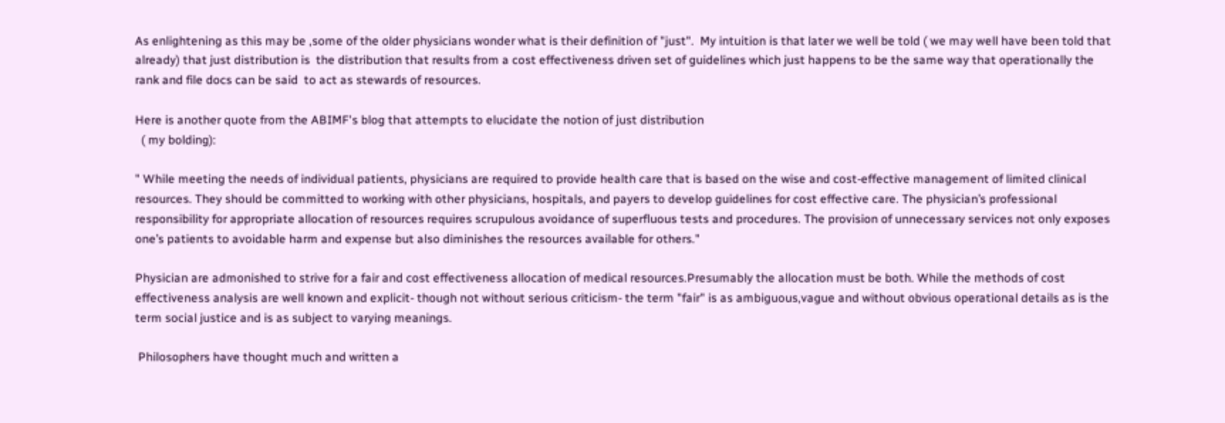As enlightening as this may be ,some of the older physicians wonder what is their definition of "just".  My intuition is that later we well be told ( we may well have been told that already) that just distribution is  the distribution that results from a cost effectiveness driven set of guidelines which just happens to be the same way that operationally the rank and file docs can be said  to act as stewards of resources.

Here is another quote from the ABIMF's blog that attempts to elucidate the notion of just distribution
  ( my bolding):

" While meeting the needs of individual patients, physicians are required to provide health care that is based on the wise and cost-effective management of limited clinical resources. They should be committed to working with other physicians, hospitals, and payers to develop guidelines for cost effective care. The physician’s professional responsibility for appropriate allocation of resources requires scrupulous avoidance of superfluous tests and procedures. The provision of unnecessary services not only exposes one’s patients to avoidable harm and expense but also diminishes the resources available for others."

Physician are admonished to strive for a fair and cost effectiveness allocation of medical resources.Presumably the allocation must be both. While the methods of cost effectiveness analysis are well known and explicit- though not without serious criticism- the term "fair" is as ambiguous,vague and without obvious operational details as is the term social justice and is as subject to varying meanings.

 Philosophers have thought much and written a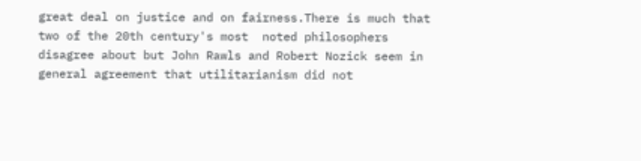great deal on justice and on fairness.There is much that two of the 20th century's most  noted philosophers disagree about but John Rawls and Robert Nozick seem in general agreement that utilitarianism did not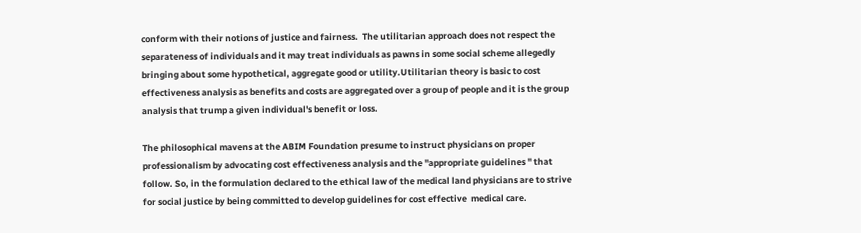conform with their notions of justice and fairness.  The utilitarian approach does not respect the separateness of individuals and it may treat individuals as pawns in some social scheme allegedly bringing about some hypothetical, aggregate good or utility.Utilitarian theory is basic to cost effectiveness analysis as benefits and costs are aggregated over a group of people and it is the group analysis that trump a given individual's benefit or loss.

The philosophical mavens at the ABIM Foundation presume to instruct physicians on proper professionalism by advocating cost effectiveness analysis and the "appropriate guidelines " that follow. So, in the formulation declared to the ethical law of the medical land physicians are to strive for social justice by being committed to develop guidelines for cost effective  medical care.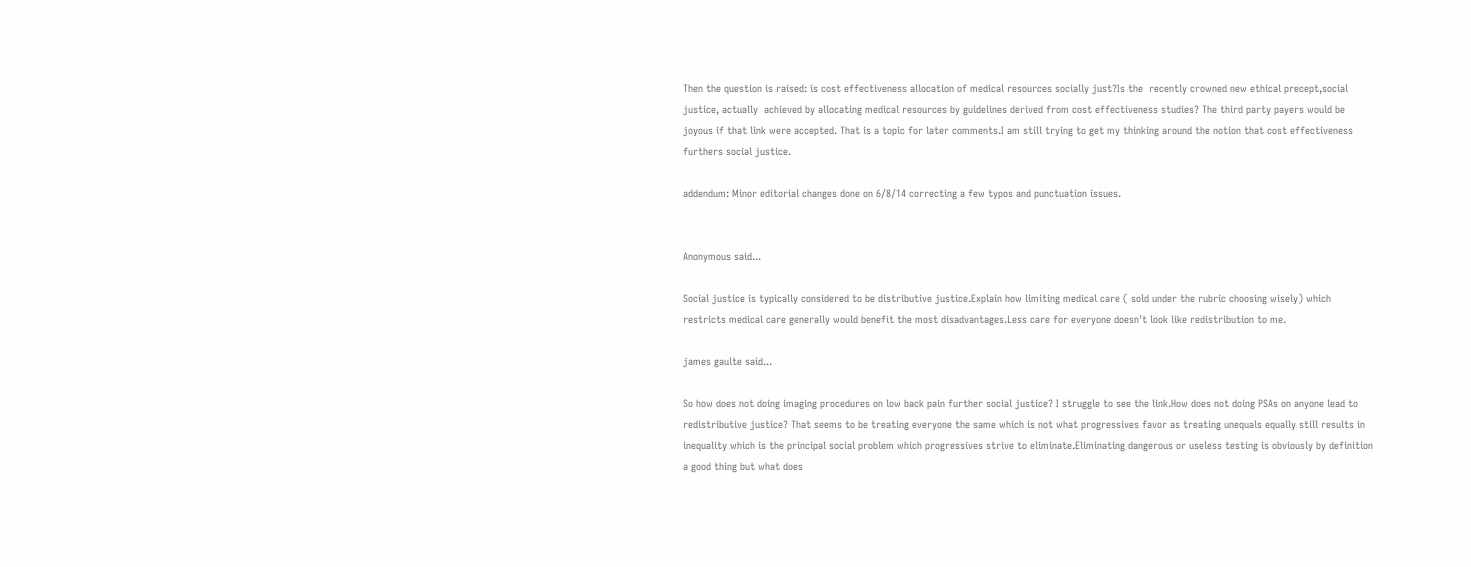Then the question is raised: is cost effectiveness allocation of medical resources socially just?Is the  recently crowned new ethical precept,social justice, actually  achieved by allocating medical resources by guidelines derived from cost effectiveness studies? The third party payers would be joyous if that link were accepted. That is a topic for later comments.I am still trying to get my thinking around the notion that cost effectiveness furthers social justice.

addendum: Minor editorial changes done on 6/8/14 correcting a few typos and punctuation issues.


Anonymous said...

Social justice is typically considered to be distributive justice.Explain how limiting medical care ( sold under the rubric choosing wisely) which restricts medical care generally would benefit the most disadvantages.Less care for everyone doesn't look like redistribution to me.

james gaulte said...

So how does not doing imaging procedures on low back pain further social justice? I struggle to see the link.How does not doing PSAs on anyone lead to redistributive justice? That seems to be treating everyone the same which is not what progressives favor as treating unequals equally still results in inequality which is the principal social problem which progressives strive to eliminate.Eliminating dangerous or useless testing is obviously by definition a good thing but what does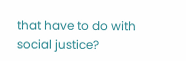that have to do with social justice?